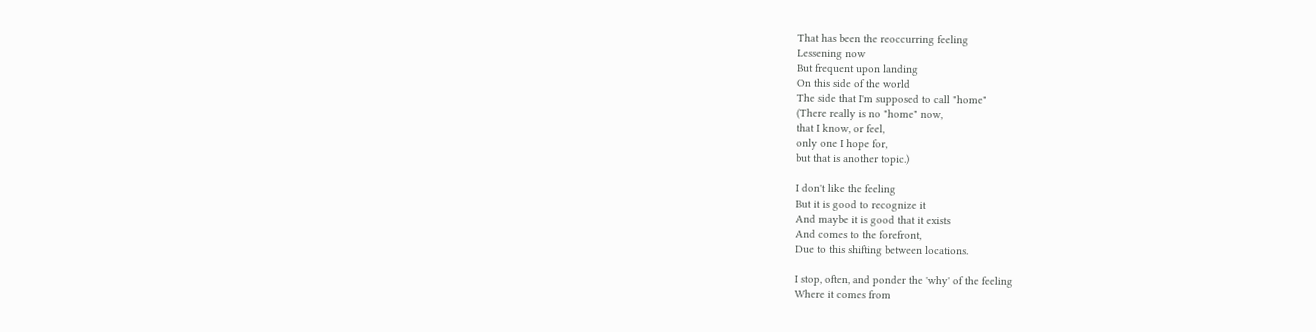That has been the reoccurring feeling
Lessening now
But frequent upon landing
On this side of the world
The side that I'm supposed to call "home"
(There really is no "home" now,
that I know, or feel,
only one I hope for,
but that is another topic.)

I don't like the feeling
But it is good to recognize it
And maybe it is good that it exists
And comes to the forefront,
Due to this shifting between locations.

I stop, often, and ponder the 'why' of the feeling
Where it comes from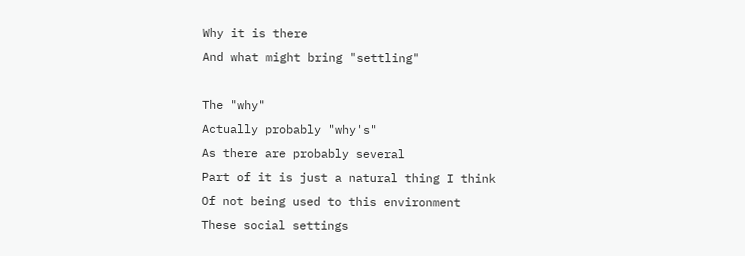Why it is there
And what might bring "settling"

The "why"
Actually probably "why's"
As there are probably several
Part of it is just a natural thing I think
Of not being used to this environment
These social settings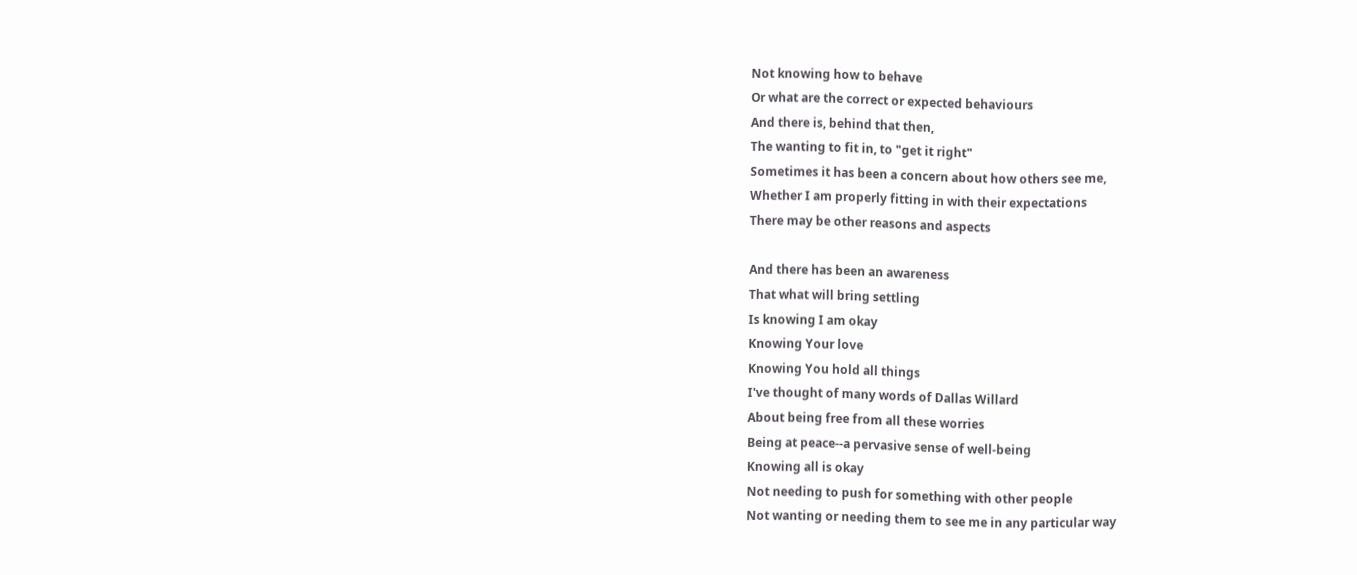Not knowing how to behave
Or what are the correct or expected behaviours
And there is, behind that then,
The wanting to fit in, to "get it right"
Sometimes it has been a concern about how others see me,
Whether I am properly fitting in with their expectations
There may be other reasons and aspects

And there has been an awareness
That what will bring settling
Is knowing I am okay
Knowing Your love
Knowing You hold all things
I've thought of many words of Dallas Willard
About being free from all these worries
Being at peace--a pervasive sense of well-being
Knowing all is okay
Not needing to push for something with other people
Not wanting or needing them to see me in any particular way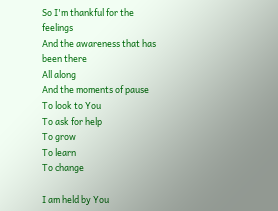So I'm thankful for the feelings
And the awareness that has been there
All along
And the moments of pause
To look to You
To ask for help
To grow
To learn
To change

I am held by You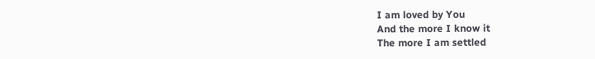I am loved by You
And the more I know it
The more I am settled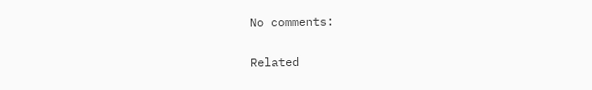No comments:

Related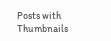Posts with Thumbnails